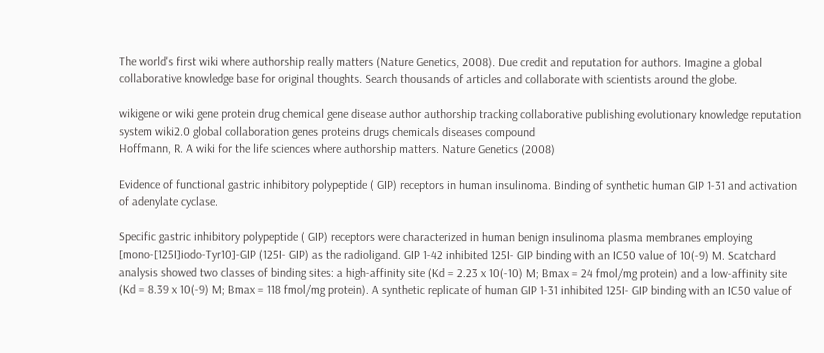The world's first wiki where authorship really matters (Nature Genetics, 2008). Due credit and reputation for authors. Imagine a global collaborative knowledge base for original thoughts. Search thousands of articles and collaborate with scientists around the globe.

wikigene or wiki gene protein drug chemical gene disease author authorship tracking collaborative publishing evolutionary knowledge reputation system wiki2.0 global collaboration genes proteins drugs chemicals diseases compound
Hoffmann, R. A wiki for the life sciences where authorship matters. Nature Genetics (2008)

Evidence of functional gastric inhibitory polypeptide ( GIP) receptors in human insulinoma. Binding of synthetic human GIP 1-31 and activation of adenylate cyclase.

Specific gastric inhibitory polypeptide ( GIP) receptors were characterized in human benign insulinoma plasma membranes employing [mono-[125I]iodo-Tyr10]-GIP (125I- GIP) as the radioligand. GIP 1-42 inhibited 125I- GIP binding with an IC50 value of 10(-9) M. Scatchard analysis showed two classes of binding sites: a high-affinity site (Kd = 2.23 x 10(-10) M; Bmax = 24 fmol/mg protein) and a low-affinity site (Kd = 8.39 x 10(-9) M; Bmax = 118 fmol/mg protein). A synthetic replicate of human GIP 1-31 inhibited 125I- GIP binding with an IC50 value of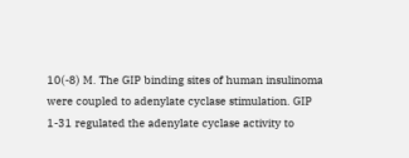10(-8) M. The GIP binding sites of human insulinoma were coupled to adenylate cyclase stimulation. GIP 1-31 regulated the adenylate cyclase activity to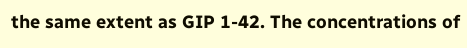the same extent as GIP 1-42. The concentrations of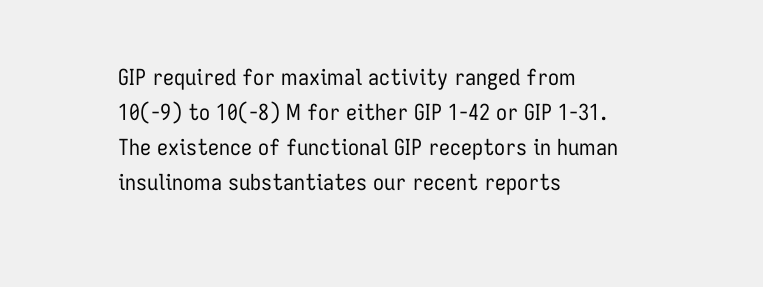GIP required for maximal activity ranged from 10(-9) to 10(-8) M for either GIP 1-42 or GIP 1-31. The existence of functional GIP receptors in human insulinoma substantiates our recent reports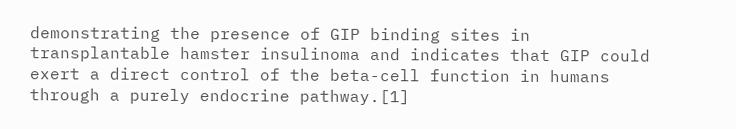demonstrating the presence of GIP binding sites in transplantable hamster insulinoma and indicates that GIP could exert a direct control of the beta-cell function in humans through a purely endocrine pathway.[1]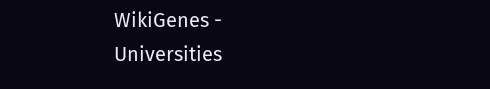WikiGenes - Universities